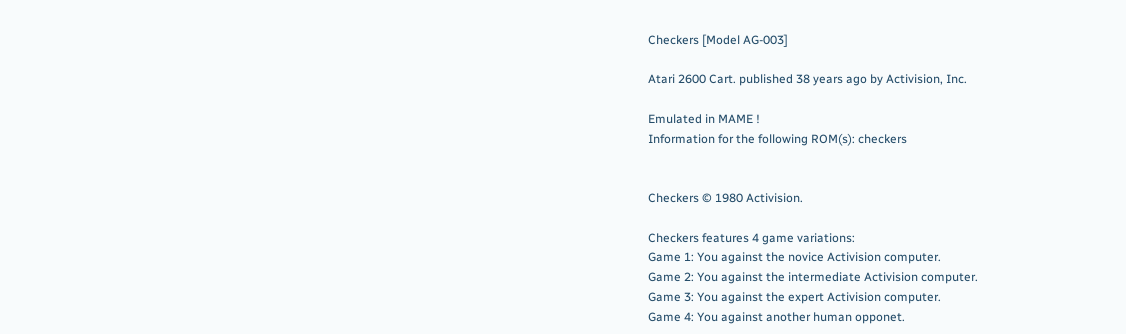Checkers [Model AG-003]

Atari 2600 Cart. published 38 years ago by Activision, Inc.

Emulated in MAME !
Information for the following ROM(s): checkers


Checkers © 1980 Activision.

Checkers features 4 game variations:
Game 1: You against the novice Activision computer.
Game 2: You against the intermediate Activision computer.
Game 3: You against the expert Activision computer.
Game 4: You against another human opponet.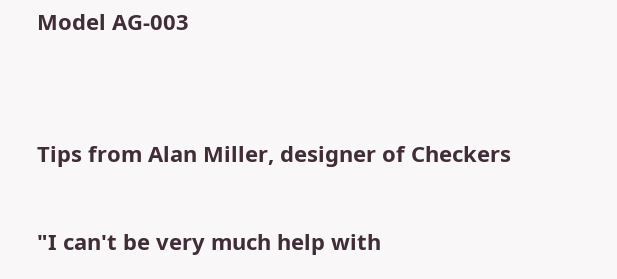Model AG-003


Tips from Alan Miller, designer of Checkers

"I can't be very much help with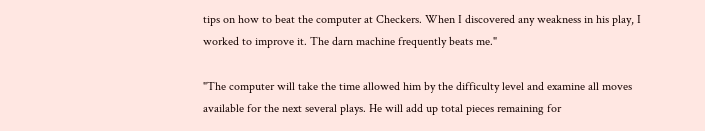tips on how to beat the computer at Checkers. When I discovered any weakness in his play, I worked to improve it. The darn machine frequently beats me."

"The computer will take the time allowed him by the difficulty level and examine all moves available for the next several plays. He will add up total pieces remaining for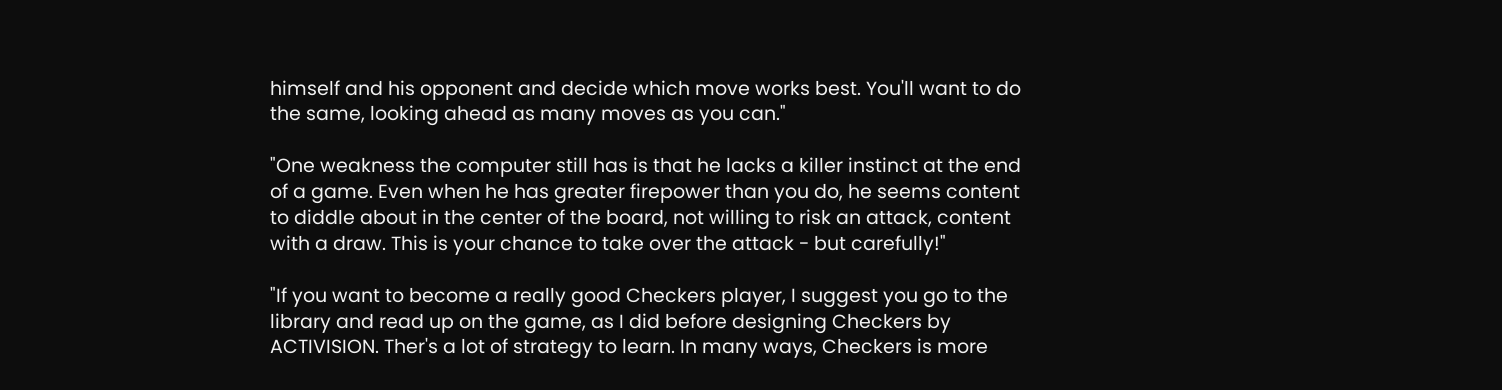himself and his opponent and decide which move works best. You'll want to do the same, looking ahead as many moves as you can."

"One weakness the computer still has is that he lacks a killer instinct at the end of a game. Even when he has greater firepower than you do, he seems content to diddle about in the center of the board, not willing to risk an attack, content with a draw. This is your chance to take over the attack - but carefully!"

"If you want to become a really good Checkers player, I suggest you go to the library and read up on the game, as I did before designing Checkers by ACTIVISION. Ther's a lot of strategy to learn. In many ways, Checkers is more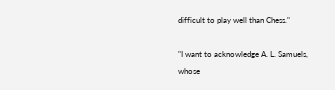difficult to play well than Chess."

"I want to acknowledge A. L. Samuels, whose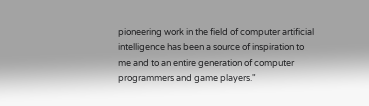pioneering work in the field of computer artificial intelligence has been a source of inspiration to me and to an entire generation of computer programmers and game players."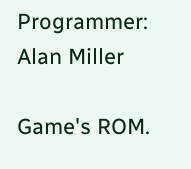Programmer: Alan Miller

Game's ROM.